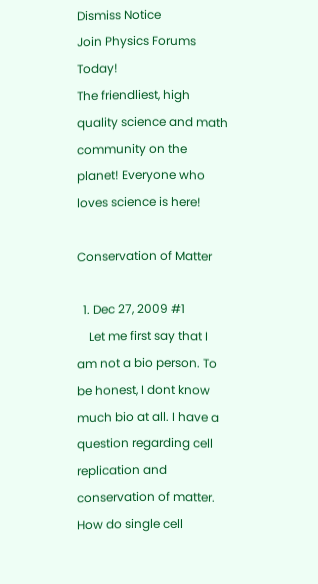Dismiss Notice
Join Physics Forums Today!
The friendliest, high quality science and math community on the planet! Everyone who loves science is here!

Conservation of Matter

  1. Dec 27, 2009 #1
    Let me first say that I am not a bio person. To be honest, I dont know much bio at all. I have a question regarding cell replication and conservation of matter. How do single cell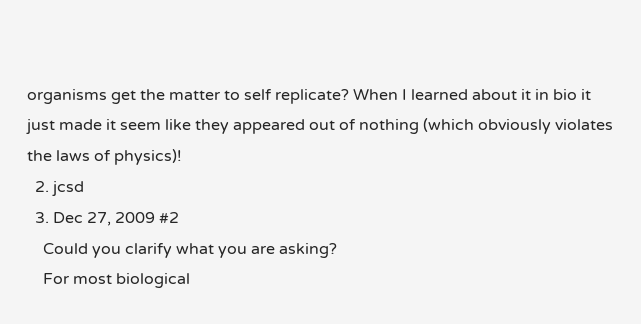organisms get the matter to self replicate? When I learned about it in bio it just made it seem like they appeared out of nothing (which obviously violates the laws of physics)!
  2. jcsd
  3. Dec 27, 2009 #2
    Could you clarify what you are asking?
    For most biological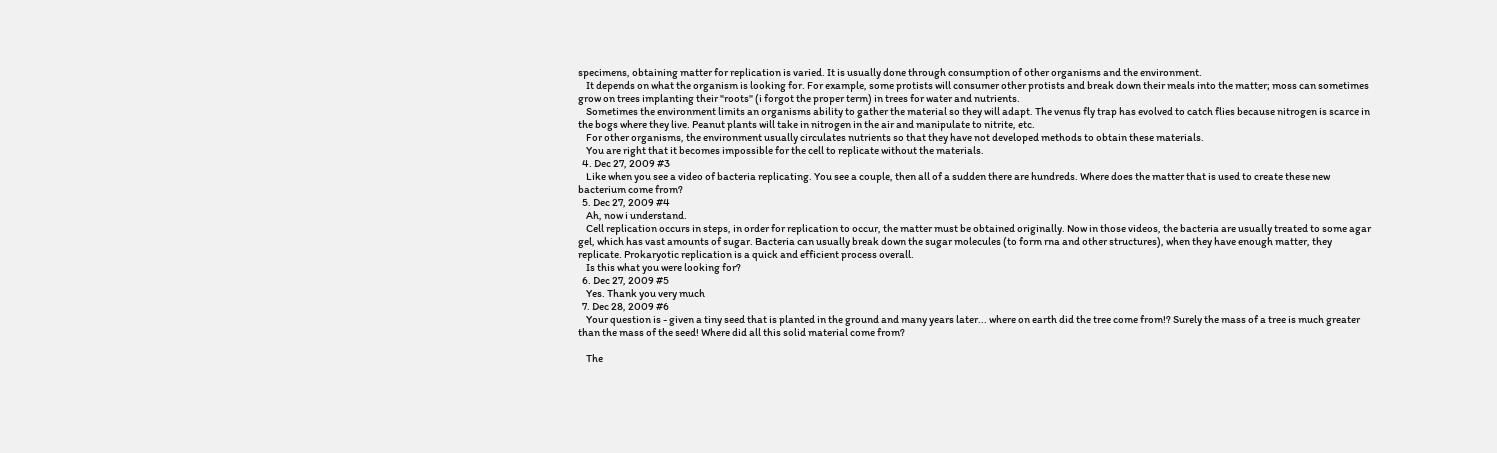specimens, obtaining matter for replication is varied. It is usually done through consumption of other organisms and the environment.
    It depends on what the organism is looking for. For example, some protists will consumer other protists and break down their meals into the matter; moss can sometimes grow on trees implanting their "roots" (i forgot the proper term) in trees for water and nutrients.
    Sometimes the environment limits an organisms ability to gather the material so they will adapt. The venus fly trap has evolved to catch flies because nitrogen is scarce in the bogs where they live. Peanut plants will take in nitrogen in the air and manipulate to nitrite, etc.
    For other organisms, the environment usually circulates nutrients so that they have not developed methods to obtain these materials.
    You are right that it becomes impossible for the cell to replicate without the materials.
  4. Dec 27, 2009 #3
    Like when you see a video of bacteria replicating. You see a couple, then all of a sudden there are hundreds. Where does the matter that is used to create these new bacterium come from?
  5. Dec 27, 2009 #4
    Ah, now i understand.
    Cell replication occurs in steps, in order for replication to occur, the matter must be obtained originally. Now in those videos, the bacteria are usually treated to some agar gel, which has vast amounts of sugar. Bacteria can usually break down the sugar molecules (to form rna and other structures), when they have enough matter, they replicate. Prokaryotic replication is a quick and efficient process overall.
    Is this what you were looking for?
  6. Dec 27, 2009 #5
    Yes. Thank you very much
  7. Dec 28, 2009 #6
    Your question is - given a tiny seed that is planted in the ground and many years later... where on earth did the tree come from!? Surely the mass of a tree is much greater than the mass of the seed! Where did all this solid material come from?

    The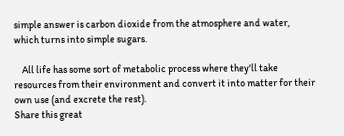simple answer is carbon dioxide from the atmosphere and water, which turns into simple sugars.

    All life has some sort of metabolic process where they'll take resources from their environment and convert it into matter for their own use (and excrete the rest).
Share this great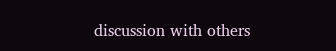discussion with others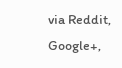via Reddit, Google+,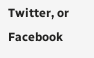Twitter, or Facebook